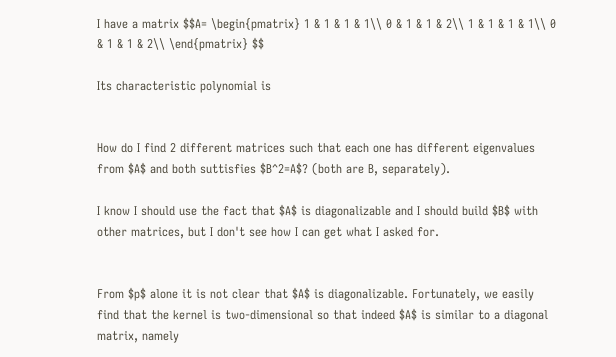I have a matrix $$A= \begin{pmatrix} 1 & 1 & 1 & 1\\ 0 & 1 & 1 & 2\\ 1 & 1 & 1 & 1\\ 0 & 1 & 1 & 2\\ \end{pmatrix} $$

Its characteristic polynomial is


How do I find 2 different matrices such that each one has different eigenvalues from $A$ and both suttisfies $B^2=A$? (both are B, separately).

I know I should use the fact that $A$ is diagonalizable and I should build $B$ with other matrices, but I don't see how I can get what I asked for.


From $p$ alone it is not clear that $A$ is diagonalizable. Fortunately, we easily find that the kernel is two-dimensional so that indeed $A$ is similar to a diagonal matrix, namely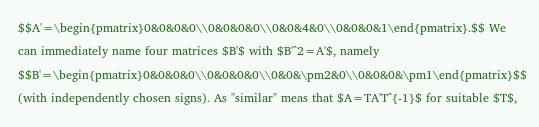$$A'=\begin{pmatrix}0&0&0&0\\0&0&0&0\\0&0&4&0\\0&0&0&1\end{pmatrix}.$$ We can immediately name four matrices $B'$ with $B'^2=A'$, namely $$B'=\begin{pmatrix}0&0&0&0\\0&0&0&0\\0&0&\pm2&0\\0&0&0&\pm1\end{pmatrix}$$ (with independently chosen signs). As "similar" meas that $A=TA'T^{-1}$ for suitable $T$,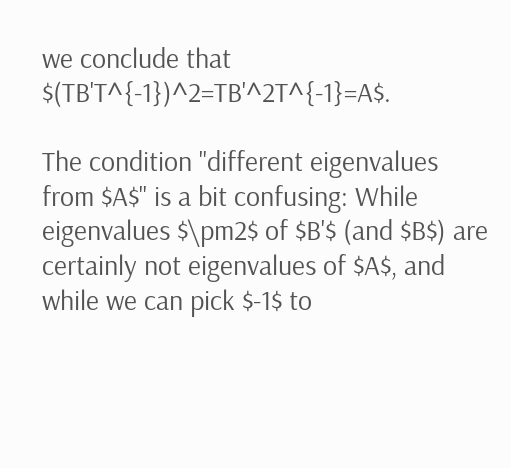we conclude that $(TB'T^{-1})^2=TB'^2T^{-1}=A$.

The condition "different eigenvalues from $A$" is a bit confusing: While eigenvalues $\pm2$ of $B'$ (and $B$) are certainly not eigenvalues of $A$, and while we can pick $-1$ to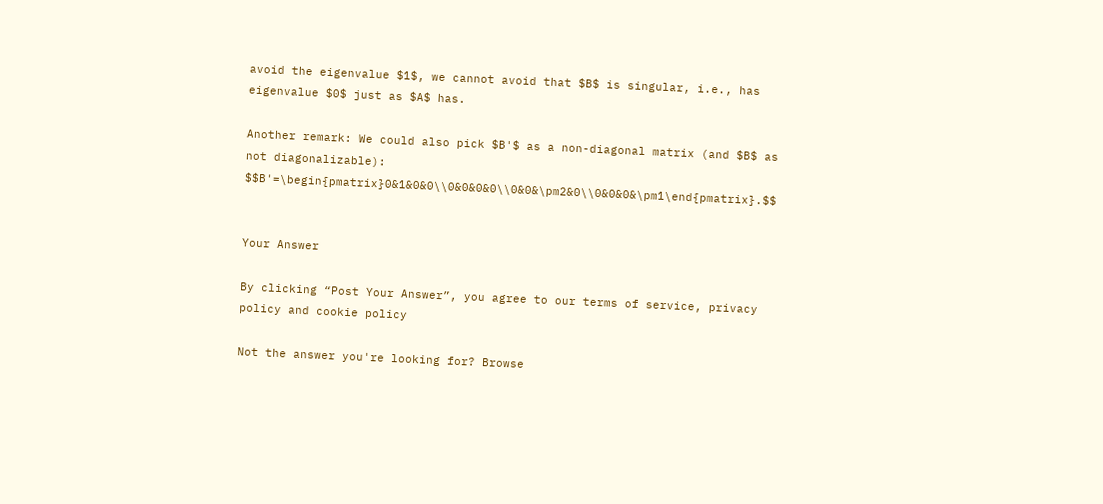avoid the eigenvalue $1$, we cannot avoid that $B$ is singular, i.e., has eigenvalue $0$ just as $A$ has.

Another remark: We could also pick $B'$ as a non-diagonal matrix (and $B$ as not diagonalizable): $$B'=\begin{pmatrix}0&1&0&0\\0&0&0&0\\0&0&\pm2&0\\0&0&0&\pm1\end{pmatrix}.$$


Your Answer

By clicking “Post Your Answer”, you agree to our terms of service, privacy policy and cookie policy

Not the answer you're looking for? Browse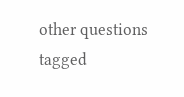other questions tagged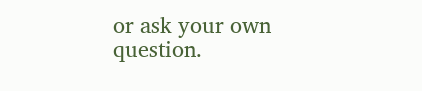or ask your own question.